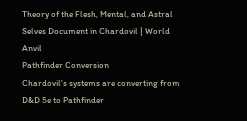Theory of the Flesh, Mental, and Astral Selves Document in Chardovil | World Anvil
Pathfinder Conversion
Chardovil's systems are converting from D&D 5e to Pathfinder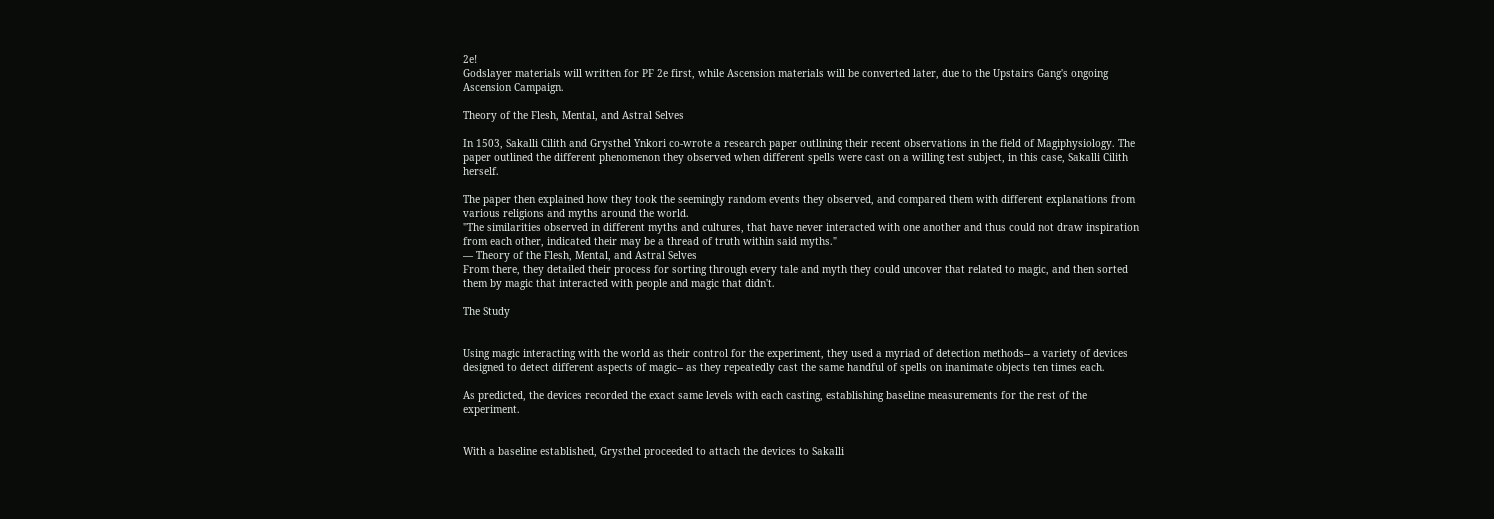2e!
Godslayer materials will written for PF 2e first, while Ascension materials will be converted later, due to the Upstairs Gang's ongoing Ascension Campaign.

Theory of the Flesh, Mental, and Astral Selves

In 1503, Sakalli Cilith and Grysthel Ynkori co-wrote a research paper outlining their recent observations in the field of Magiphysiology. The paper outlined the different phenomenon they observed when different spells were cast on a willing test subject, in this case, Sakalli Cilith herself.

The paper then explained how they took the seemingly random events they observed, and compared them with different explanations from various religions and myths around the world.
"The similarities observed in different myths and cultures, that have never interacted with one another and thus could not draw inspiration from each other, indicated their may be a thread of truth within said myths."
— Theory of the Flesh, Mental, and Astral Selves
From there, they detailed their process for sorting through every tale and myth they could uncover that related to magic, and then sorted them by magic that interacted with people and magic that didn't.

The Study


Using magic interacting with the world as their control for the experiment, they used a myriad of detection methods-- a variety of devices designed to detect different aspects of magic-- as they repeatedly cast the same handful of spells on inanimate objects ten times each.

As predicted, the devices recorded the exact same levels with each casting, establishing baseline measurements for the rest of the experiment.


With a baseline established, Grysthel proceeded to attach the devices to Sakalli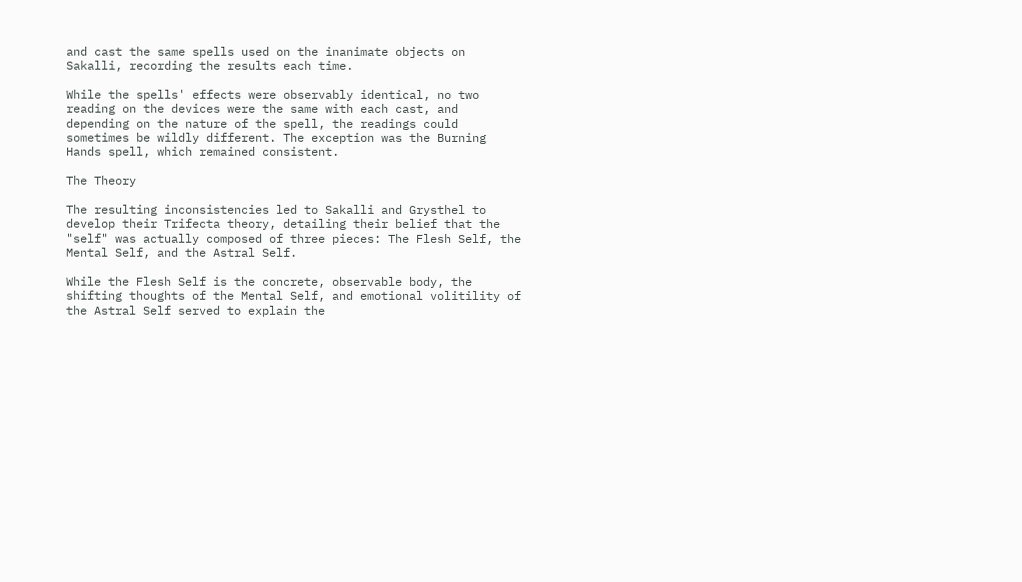and cast the same spells used on the inanimate objects on Sakalli, recording the results each time.

While the spells' effects were observably identical, no two reading on the devices were the same with each cast, and depending on the nature of the spell, the readings could sometimes be wildly different. The exception was the Burning Hands spell, which remained consistent.

The Theory

The resulting inconsistencies led to Sakalli and Grysthel to develop their Trifecta theory, detailing their belief that the "self" was actually composed of three pieces: The Flesh Self, the Mental Self, and the Astral Self.

While the Flesh Self is the concrete, observable body, the shifting thoughts of the Mental Self, and emotional volitility of the Astral Self served to explain the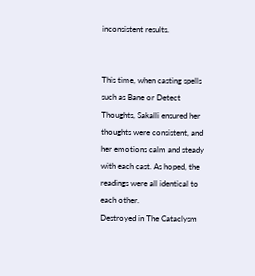inconsistent results.


This time, when casting spells such as Bane or Detect Thoughts, Sakalli ensured her thoughts were consistent, and her emotions calm and steady with each cast. As hoped, the readings were all identical to each other.
Destroyed in The Cataclysm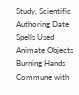Study, Scientific
Authoring Date
Spells Used
Animate Objects
Burning Hands
Commune with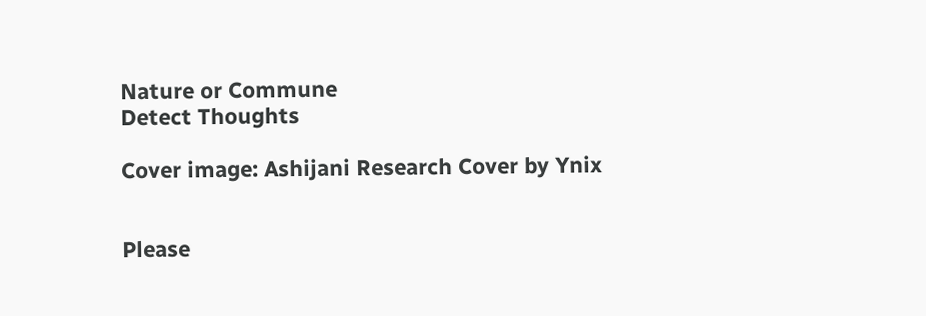Nature or Commune
Detect Thoughts

Cover image: Ashijani Research Cover by Ynix


Please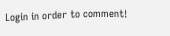Login in order to comment!